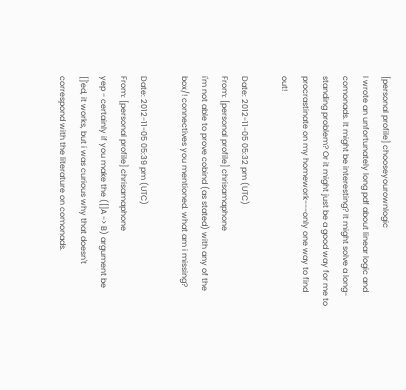[personal profile] chooseyourownlogic
I wrote an unfortunately long pdf about linear logic and comonads. It might be interesting? It might solve a long-standing problem? Or it might just be a good way for me to procrastinate on my homework---only one way to find out!

Date: 2012-11-05 05:32 pm (UTC)
From: [personal profile] chrisamaphone
i'm not able to prove cobind (as stated) with any of the box/! connectives you mentioned. what am i missing?

Date: 2012-11-05 05:39 pm (UTC)
From: [personal profile] chrisamaphone
yep - certainly if you make the ([]A -> B) argument be []'ed, it works, but i was curious why that doesn't correspond with the literature on comonads.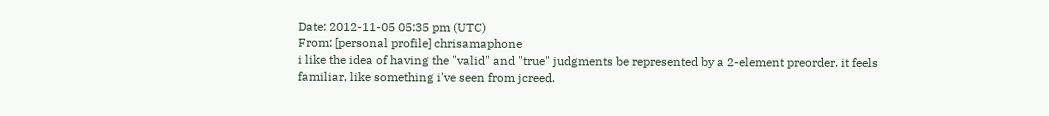Date: 2012-11-05 05:35 pm (UTC)
From: [personal profile] chrisamaphone
i like the idea of having the "valid" and "true" judgments be represented by a 2-element preorder. it feels familiar, like something i've seen from jcreed.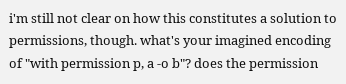i'm still not clear on how this constitutes a solution to permissions, though. what's your imagined encoding of "with permission p, a -o b"? does the permission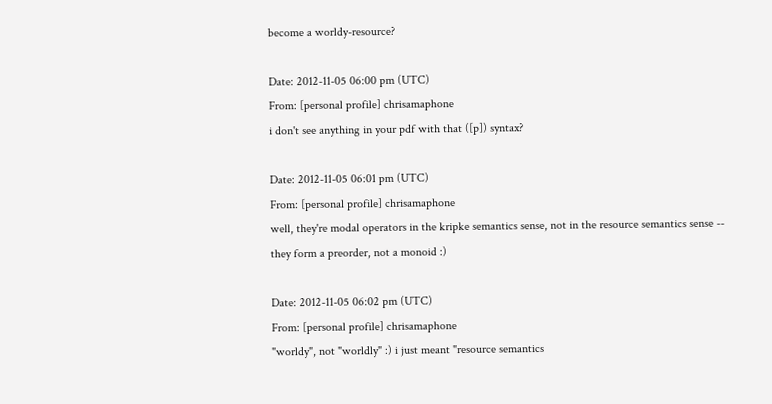become a worldy-resource?

Date: 2012-11-05 06:00 pm (UTC)
From: [personal profile] chrisamaphone
i don't see anything in your pdf with that ([p]) syntax?

Date: 2012-11-05 06:01 pm (UTC)
From: [personal profile] chrisamaphone
well, they're modal operators in the kripke semantics sense, not in the resource semantics sense -- they form a preorder, not a monoid :)

Date: 2012-11-05 06:02 pm (UTC)
From: [personal profile] chrisamaphone
"worldy", not "worldly" :) i just meant "resource semantics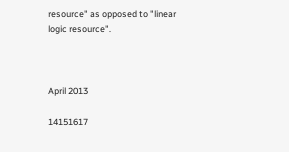resource" as opposed to "linear logic resource".



April 2013

14151617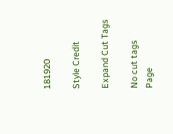181920

Style Credit

Expand Cut Tags

No cut tags
Page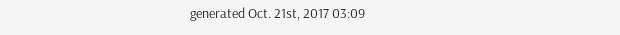generated Oct. 21st, 2017 03:09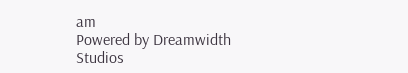am
Powered by Dreamwidth Studios